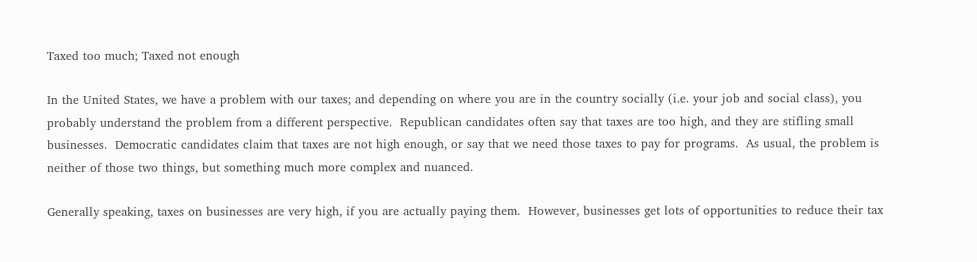Taxed too much; Taxed not enough

In the United States, we have a problem with our taxes; and depending on where you are in the country socially (i.e. your job and social class), you probably understand the problem from a different perspective.  Republican candidates often say that taxes are too high, and they are stifling small businesses.  Democratic candidates claim that taxes are not high enough, or say that we need those taxes to pay for programs.  As usual, the problem is neither of those two things, but something much more complex and nuanced.

Generally speaking, taxes on businesses are very high, if you are actually paying them.  However, businesses get lots of opportunities to reduce their tax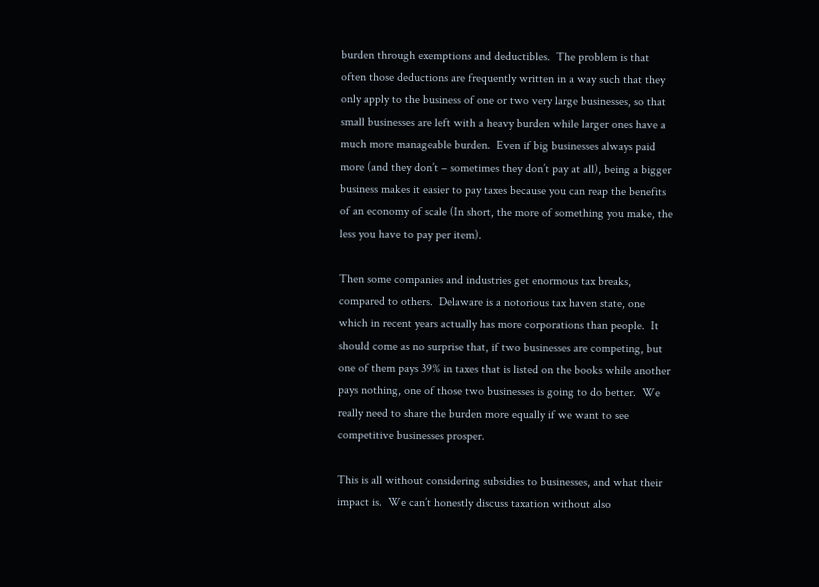burden through exemptions and deductibles.  The problem is that often those deductions are frequently written in a way such that they only apply to the business of one or two very large businesses, so that small businesses are left with a heavy burden while larger ones have a much more manageable burden.  Even if big businesses always paid more (and they don’t – sometimes they don’t pay at all), being a bigger business makes it easier to pay taxes because you can reap the benefits of an economy of scale (In short, the more of something you make, the less you have to pay per item).

Then some companies and industries get enormous tax breaks, compared to others.  Delaware is a notorious tax haven state, one which in recent years actually has more corporations than people.  It should come as no surprise that, if two businesses are competing, but one of them pays 39% in taxes that is listed on the books while another pays nothing, one of those two businesses is going to do better.  We really need to share the burden more equally if we want to see competitive businesses prosper.

This is all without considering subsidies to businesses, and what their impact is.  We can’t honestly discuss taxation without also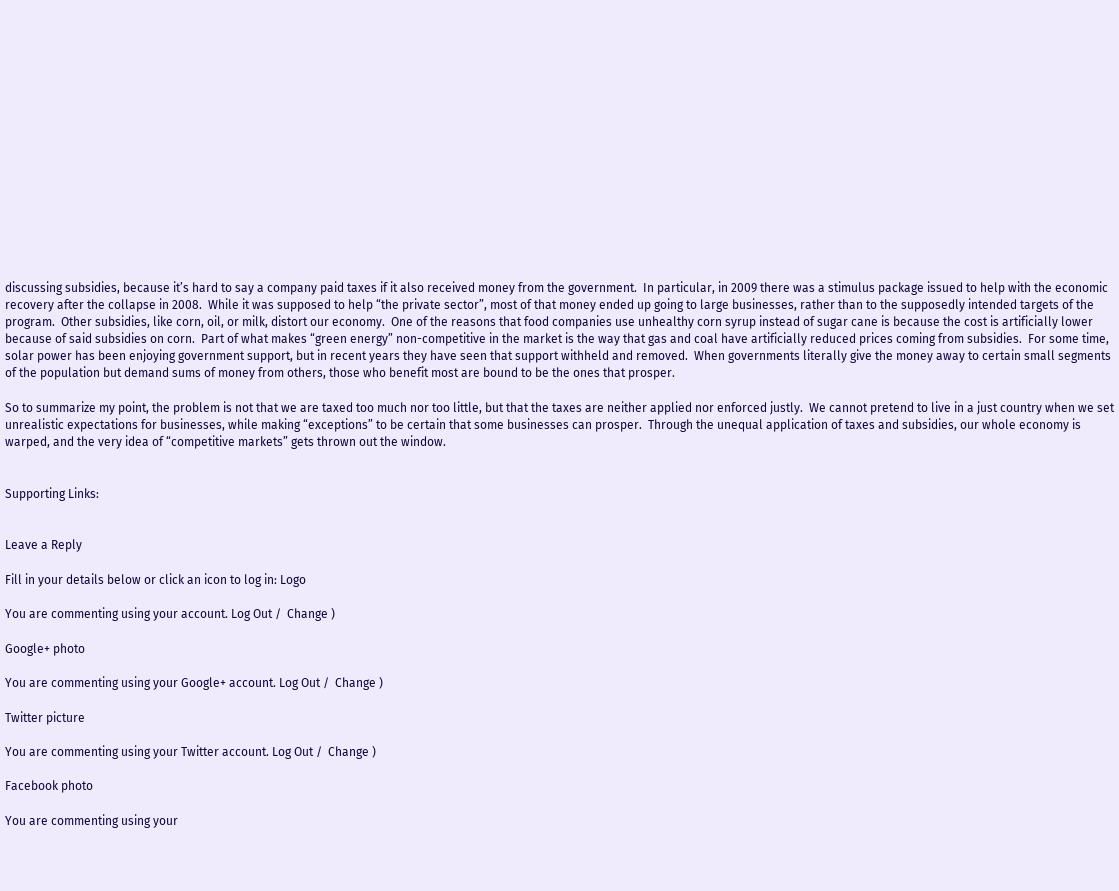discussing subsidies, because it’s hard to say a company paid taxes if it also received money from the government.  In particular, in 2009 there was a stimulus package issued to help with the economic recovery after the collapse in 2008.  While it was supposed to help “the private sector”, most of that money ended up going to large businesses, rather than to the supposedly intended targets of the program.  Other subsidies, like corn, oil, or milk, distort our economy.  One of the reasons that food companies use unhealthy corn syrup instead of sugar cane is because the cost is artificially lower because of said subsidies on corn.  Part of what makes “green energy” non-competitive in the market is the way that gas and coal have artificially reduced prices coming from subsidies.  For some time, solar power has been enjoying government support, but in recent years they have seen that support withheld and removed.  When governments literally give the money away to certain small segments of the population but demand sums of money from others, those who benefit most are bound to be the ones that prosper.

So to summarize my point, the problem is not that we are taxed too much nor too little, but that the taxes are neither applied nor enforced justly.  We cannot pretend to live in a just country when we set unrealistic expectations for businesses, while making “exceptions” to be certain that some businesses can prosper.  Through the unequal application of taxes and subsidies, our whole economy is warped, and the very idea of “competitive markets” gets thrown out the window.


Supporting Links:


Leave a Reply

Fill in your details below or click an icon to log in: Logo

You are commenting using your account. Log Out /  Change )

Google+ photo

You are commenting using your Google+ account. Log Out /  Change )

Twitter picture

You are commenting using your Twitter account. Log Out /  Change )

Facebook photo

You are commenting using your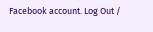Facebook account. Log Out /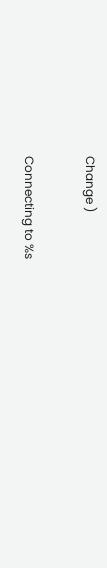Change )


Connecting to %s